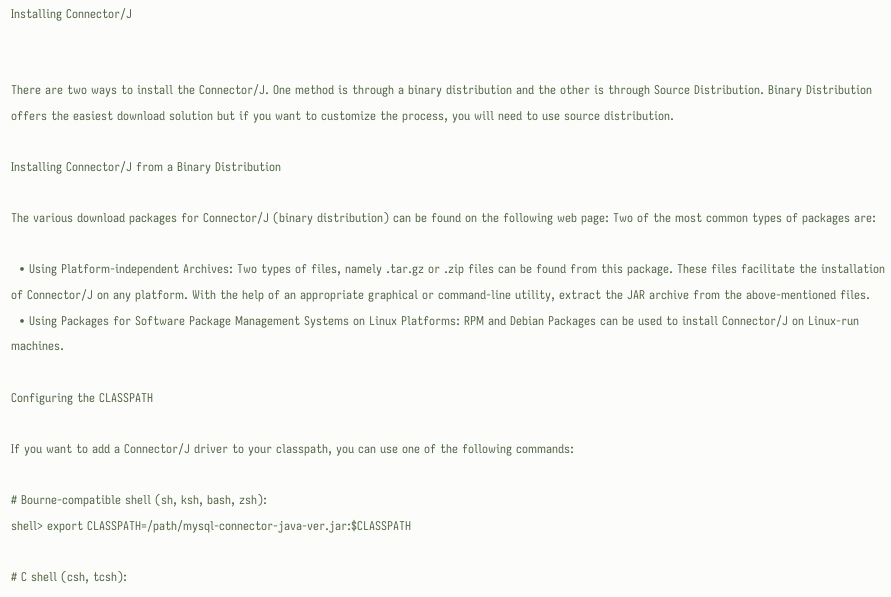Installing Connector/J


There are two ways to install the Connector/J. One method is through a binary distribution and the other is through Source Distribution. Binary Distribution offers the easiest download solution but if you want to customize the process, you will need to use source distribution.

Installing Connector/J from a Binary Distribution

The various download packages for Connector/J (binary distribution) can be found on the following web page: Two of the most common types of packages are:

  • Using Platform-independent Archives: Two types of files, namely .tar.gz or .zip files can be found from this package. These files facilitate the installation of Connector/J on any platform. With the help of an appropriate graphical or command-line utility, extract the JAR archive from the above-mentioned files.
  • Using Packages for Software Package Management Systems on Linux Platforms: RPM and Debian Packages can be used to install Connector/J on Linux-run machines.

Configuring the CLASSPATH

If you want to add a Connector/J driver to your classpath, you can use one of the following commands:

# Bourne-compatible shell (sh, ksh, bash, zsh):
shell> export CLASSPATH=/path/mysql-connector-java-ver.jar:$CLASSPATH

# C shell (csh, tcsh):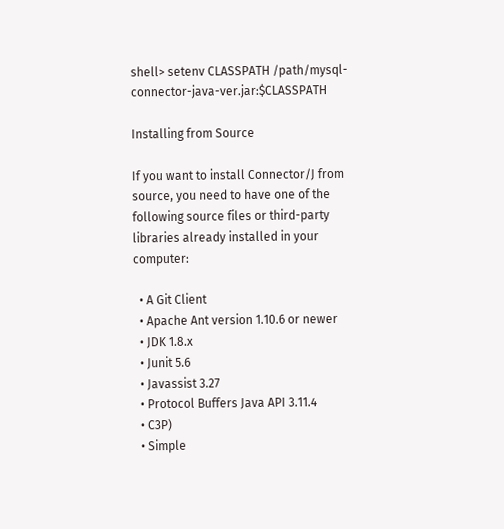shell> setenv CLASSPATH /path/mysql-connector-java-ver.jar:$CLASSPATH

Installing from Source

If you want to install Connector/J from source, you need to have one of the following source files or third-party libraries already installed in your computer:

  • A Git Client
  • Apache Ant version 1.10.6 or newer
  • JDK 1.8.x
  • Junit 5.6
  • Javassist 3.27
  • Protocol Buffers Java API 3.11.4
  • C3P)
  • Simple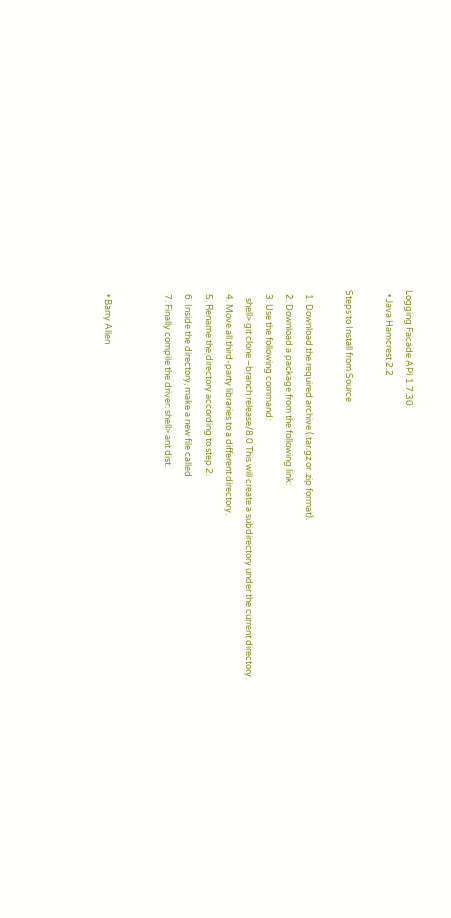Logging Facade API 1.7.30
  • Java Hamcrest 2.2

Steps to Install from Source

  1. Download the required archive (.tar.gz or .zip format).
  2. Download a package from the following link:
  3. Use the following command:
    shell> git clone –branch release/8.0 This will create a subdirectory under the current directory.
  4. Move all third-party libraries to a different directory.
  5. Rename the directory according to step 2.
  6. Inside the directory, make a new file called
  7. Finally compile the driver: shell> ant dist.


  • Barry Allen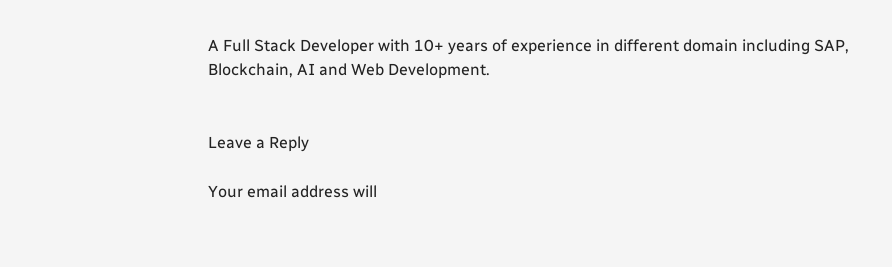A Full Stack Developer with 10+ years of experience in different domain including SAP, Blockchain, AI and Web Development.


Leave a Reply

Your email address will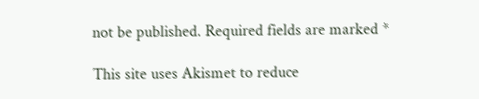not be published. Required fields are marked *

This site uses Akismet to reduce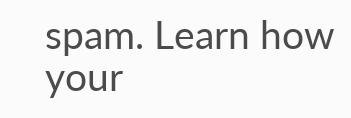spam. Learn how your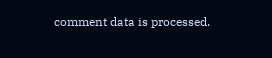comment data is processed.